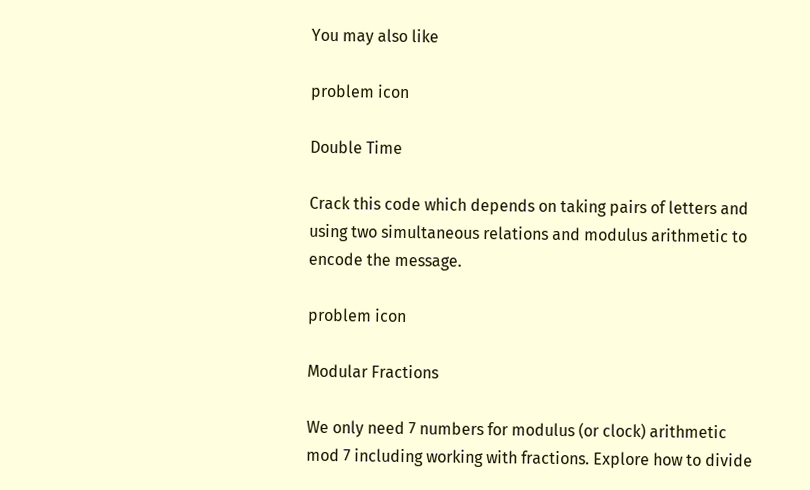You may also like

problem icon

Double Time

Crack this code which depends on taking pairs of letters and using two simultaneous relations and modulus arithmetic to encode the message.

problem icon

Modular Fractions

We only need 7 numbers for modulus (or clock) arithmetic mod 7 including working with fractions. Explore how to divide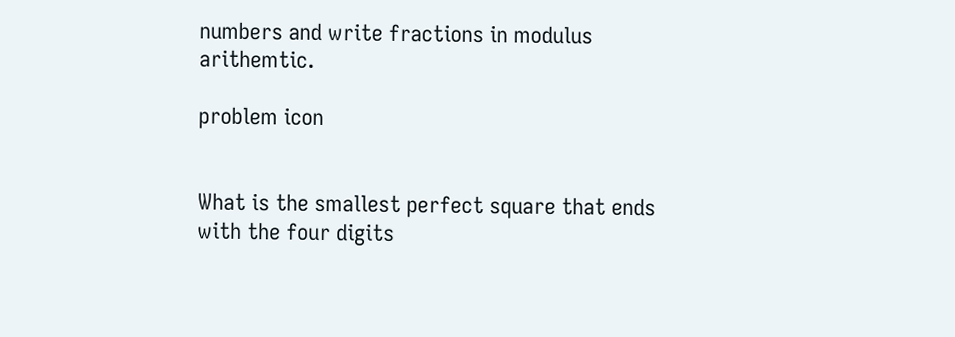numbers and write fractions in modulus arithemtic.

problem icon


What is the smallest perfect square that ends with the four digits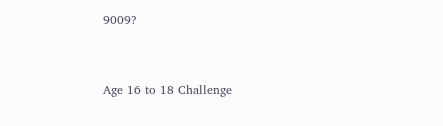9009?


Age 16 to 18 Challenge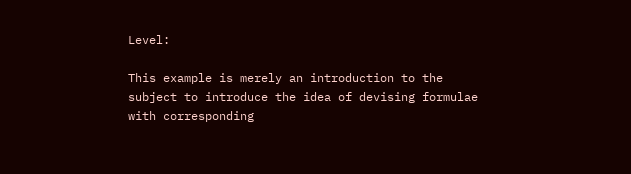Level:

This example is merely an introduction to the subject to introduce the idea of devising formulae with corresponding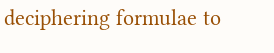deciphering formulae to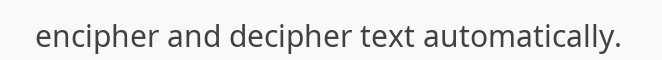encipher and decipher text automatically.